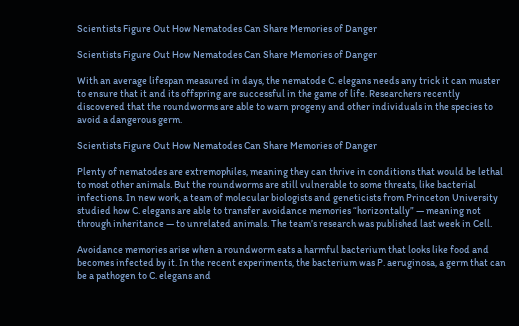Scientists Figure Out How Nematodes Can Share Memories of Danger

Scientists Figure Out How Nematodes Can Share Memories of Danger

With an average lifespan measured in days, the nematode C. elegans needs any trick it can muster to ensure that it and its offspring are successful in the game of life. Researchers recently discovered that the roundworms are able to warn progeny and other individuals in the species to avoid a dangerous germ.

Scientists Figure Out How Nematodes Can Share Memories of Danger

Plenty of nematodes are extremophiles, meaning they can thrive in conditions that would be lethal to most other animals. But the roundworms are still vulnerable to some threats, like bacterial infections. In new work, a team of molecular biologists and geneticists from Princeton University studied how C. elegans are able to transfer avoidance memories “horizontally” — meaning not through inheritance — to unrelated animals. The team’s research was published last week in Cell.

Avoidance memories arise when a roundworm eats a harmful bacterium that looks like food and becomes infected by it. In the recent experiments, the bacterium was P. aeruginosa, a germ that can be a pathogen to C. elegans and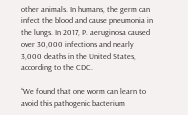other animals. In humans, the germ can infect the blood and cause pneumonia in the lungs. In 2017, P. aeruginosa caused over 30,000 infections and nearly 3,000 deaths in the United States, according to the CDC.

“We found that one worm can learn to avoid this pathogenic bacterium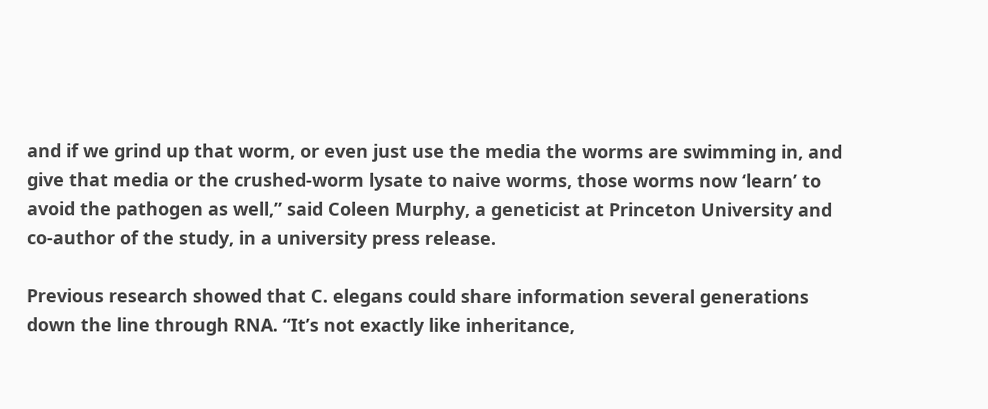and if we grind up that worm, or even just use the media the worms are swimming in, and give that media or the crushed-worm lysate to naive worms, those worms now ‘learn’ to avoid the pathogen as well,” said Coleen Murphy, a geneticist at Princeton University and co-author of the study, in a university press release.

Previous research showed that C. elegans could share information several generations down the line through RNA. “It’s not exactly like inheritance,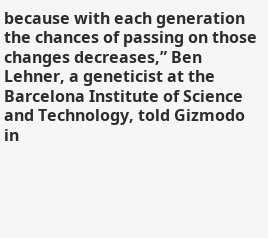because with each generation the chances of passing on those changes decreases,” Ben Lehner, a geneticist at the Barcelona Institute of Science and Technology, told Gizmodo in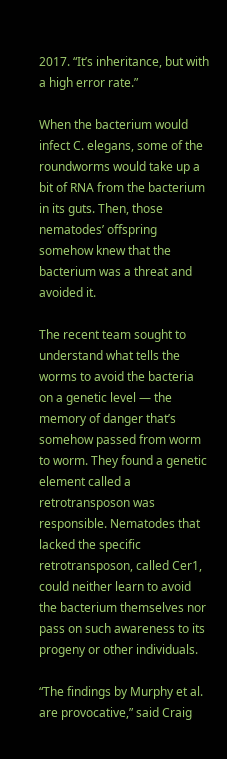2017. “It’s inheritance, but with a high error rate.”

When the bacterium would infect C. elegans, some of the roundworms would take up a bit of RNA from the bacterium in its guts. Then, those nematodes’ offspring somehow knew that the bacterium was a threat and avoided it.

The recent team sought to understand what tells the worms to avoid the bacteria on a genetic level — the memory of danger that’s somehow passed from worm to worm. They found a genetic element called a retrotransposon was responsible. Nematodes that lacked the specific retrotransposon, called Cer1, could neither learn to avoid the bacterium themselves nor pass on such awareness to its progeny or other individuals.

“The findings by Murphy et al. are provocative,” said Craig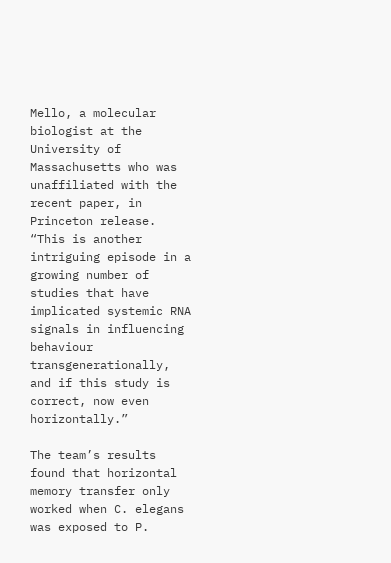Mello, a molecular biologist at the University of Massachusetts who was unaffiliated with the recent paper, in Princeton release. “This is another intriguing episode in a growing number of studies that have implicated systemic RNA signals in influencing behaviour transgenerationally, and if this study is correct, now even horizontally.”

The team’s results found that horizontal memory transfer only worked when C. elegans was exposed to P.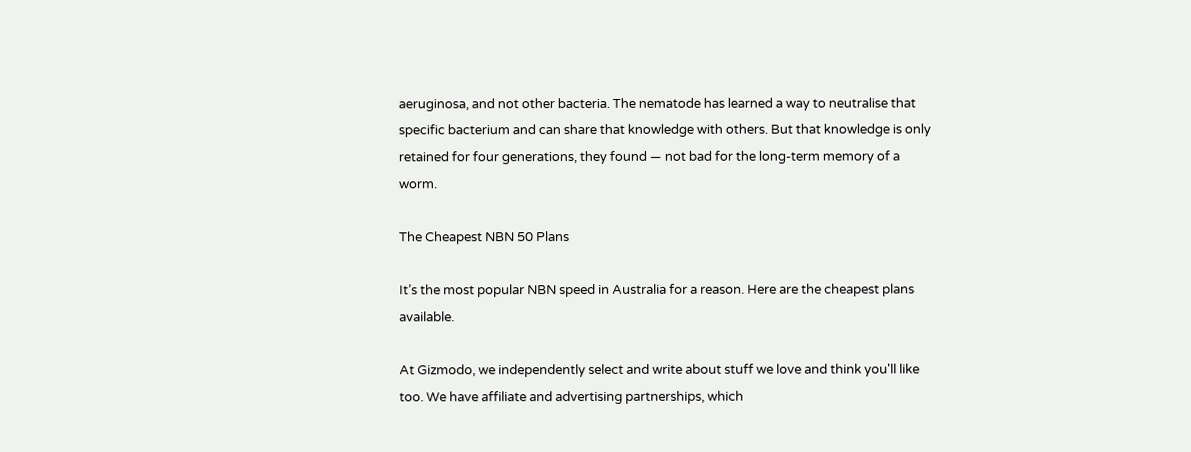aeruginosa, and not other bacteria. The nematode has learned a way to neutralise that specific bacterium and can share that knowledge with others. But that knowledge is only retained for four generations, they found — not bad for the long-term memory of a worm.

The Cheapest NBN 50 Plans

It’s the most popular NBN speed in Australia for a reason. Here are the cheapest plans available.

At Gizmodo, we independently select and write about stuff we love and think you'll like too. We have affiliate and advertising partnerships, which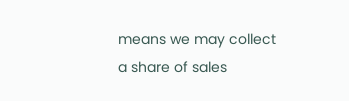means we may collect a share of sales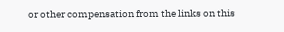or other compensation from the links on this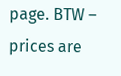page. BTW – prices are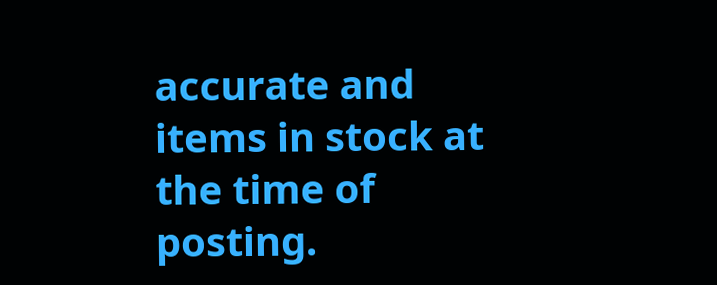accurate and items in stock at the time of posting.